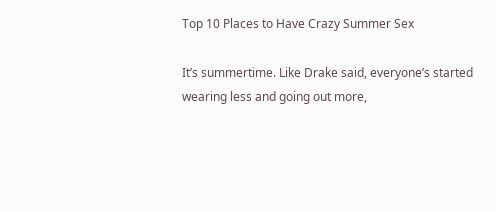Top 10 Places to Have Crazy Summer Sex

It’s summertime. Like Drake said, everyone’s started wearing less and going out more,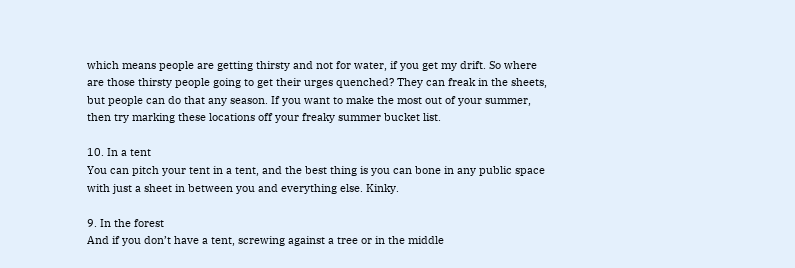which means people are getting thirsty and not for water, if you get my drift. So where are those thirsty people going to get their urges quenched? They can freak in the sheets, but people can do that any season. If you want to make the most out of your summer, then try marking these locations off your freaky summer bucket list.

10. In a tent
You can pitch your tent in a tent, and the best thing is you can bone in any public space with just a sheet in between you and everything else. Kinky.

9. In the forest
And if you don’t have a tent, screwing against a tree or in the middle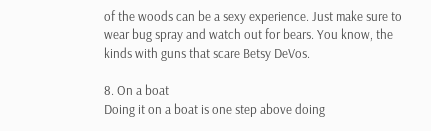of the woods can be a sexy experience. Just make sure to wear bug spray and watch out for bears. You know, the kinds with guns that scare Betsy DeVos.

8. On a boat
Doing it on a boat is one step above doing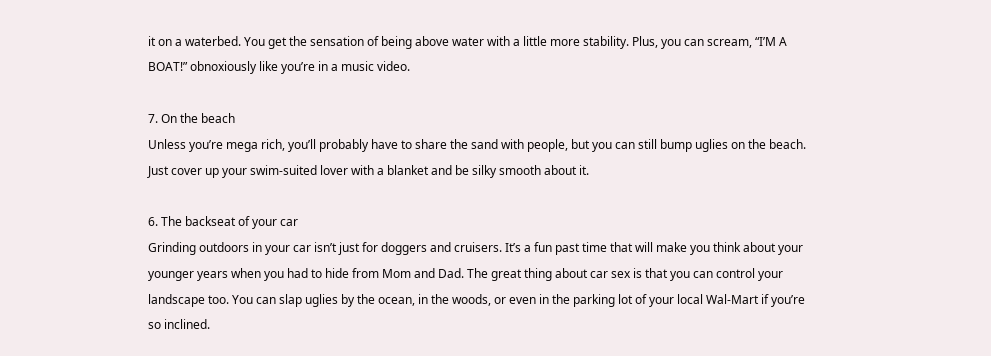it on a waterbed. You get the sensation of being above water with a little more stability. Plus, you can scream, “I’M A BOAT!” obnoxiously like you’re in a music video.

7. On the beach
Unless you’re mega rich, you’ll probably have to share the sand with people, but you can still bump uglies on the beach. Just cover up your swim-suited lover with a blanket and be silky smooth about it.

6. The backseat of your car
Grinding outdoors in your car isn’t just for doggers and cruisers. It’s a fun past time that will make you think about your younger years when you had to hide from Mom and Dad. The great thing about car sex is that you can control your landscape too. You can slap uglies by the ocean, in the woods, or even in the parking lot of your local Wal-Mart if you’re so inclined.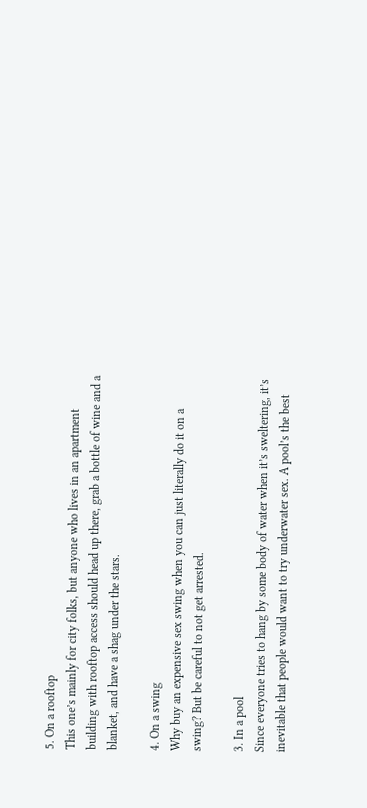5. On a rooftop
This one’s mainly for city folks, but anyone who lives in an apartment building with rooftop access should head up there, grab a bottle of wine and a blanket, and have a shag under the stars.

4. On a swing
Why buy an expensive sex swing when you can just literally do it on a swing? But be careful to not get arrested.

3. In a pool
Since everyone tries to hang by some body of water when it’s sweltering, it’s inevitable that people would want to try underwater sex. A pool’s the best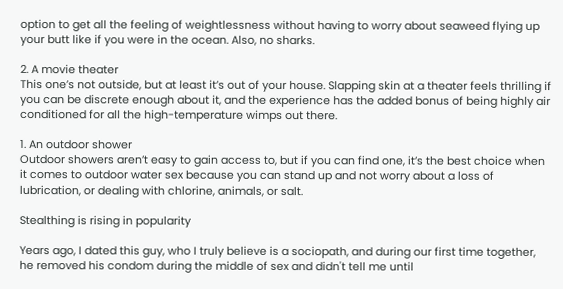option to get all the feeling of weightlessness without having to worry about seaweed flying up your butt like if you were in the ocean. Also, no sharks.

2. A movie theater
This one’s not outside, but at least it’s out of your house. Slapping skin at a theater feels thrilling if you can be discrete enough about it, and the experience has the added bonus of being highly air conditioned for all the high-temperature wimps out there.

1. An outdoor shower
Outdoor showers aren’t easy to gain access to, but if you can find one, it’s the best choice when it comes to outdoor water sex because you can stand up and not worry about a loss of lubrication, or dealing with chlorine, animals, or salt.

Stealthing is rising in popularity

Years ago, I dated this guy, who I truly believe is a sociopath, and during our first time together, he removed his condom during the middle of sex and didn't tell me until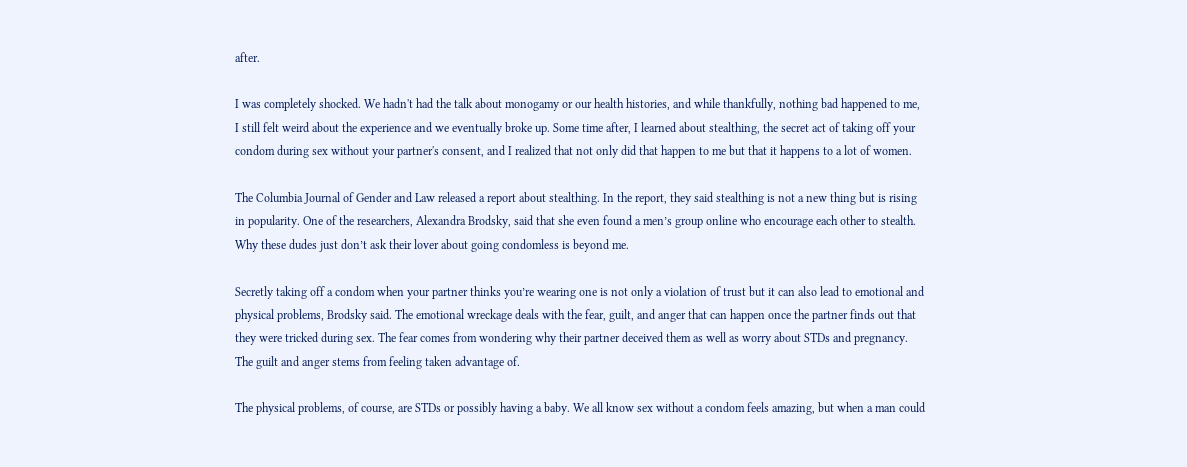after.

I was completely shocked. We hadn't had the talk about monogamy or our health histories, and while thankfully, nothing bad happened to me, I still felt weird about the experience and we eventually broke up. Some time after, I learned about stealthing, the secret act of taking off your condom during sex without your partner's consent, and I realized that not only did that happen to me but that it happens to a lot of women.

The Columbia Journal of Gender and Law released a report about stealthing. In the report, they said stealthing is not a new thing but is rising in popularity. One of the researchers, Alexandra Brodsky, said that she even found a men’s group online who encourage each other to stealth. Why these dudes just don’t ask their lover about going condomless is beyond me.

Secretly taking off a condom when your partner thinks you’re wearing one is not only a violation of trust but it can also lead to emotional and physical problems, Brodsky said. The emotional wreckage deals with the fear, guilt, and anger that can happen once the partner finds out that they were tricked during sex. The fear comes from wondering why their partner deceived them as well as worry about STDs and pregnancy. The guilt and anger stems from feeling taken advantage of.

The physical problems, of course, are STDs or possibly having a baby. We all know sex without a condom feels amazing, but when a man could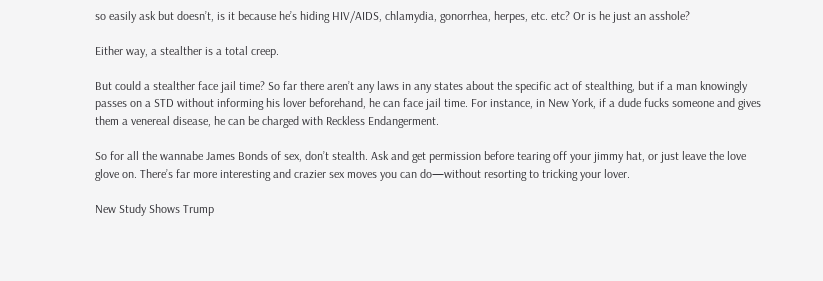so easily ask but doesn’t, is it because he’s hiding HIV/AIDS, chlamydia, gonorrhea, herpes, etc. etc? Or is he just an asshole?

Either way, a stealther is a total creep.

But could a stealther face jail time? So far there aren’t any laws in any states about the specific act of stealthing, but if a man knowingly passes on a STD without informing his lover beforehand, he can face jail time. For instance, in New York, if a dude fucks someone and gives them a venereal disease, he can be charged with Reckless Endangerment.

So for all the wannabe James Bonds of sex, don’t stealth. Ask and get permission before tearing off your jimmy hat, or just leave the love glove on. There’s far more interesting and crazier sex moves you can do—without resorting to tricking your lover.

New Study Shows Trump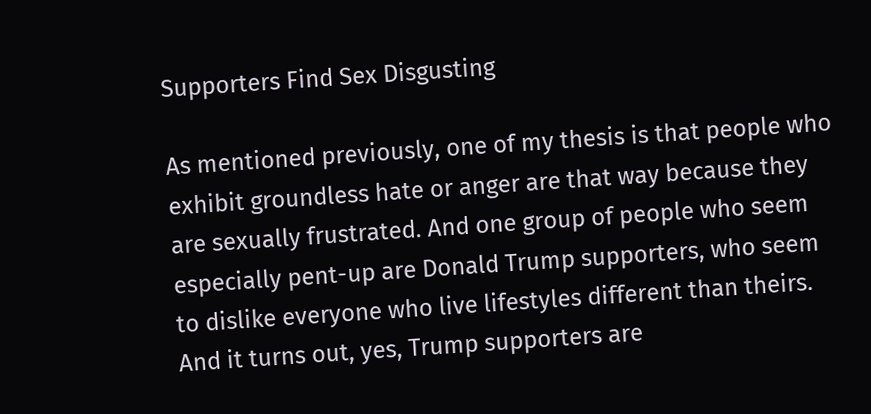Supporters Find Sex Disgusting

As mentioned previously, one of my thesis is that people who exhibit groundless hate or anger are that way because they are sexually frustrated. And one group of people who seem especially pent-up are Donald Trump supporters, who seem to dislike everyone who live lifestyles different than theirs.
And it turns out, yes, Trump supporters are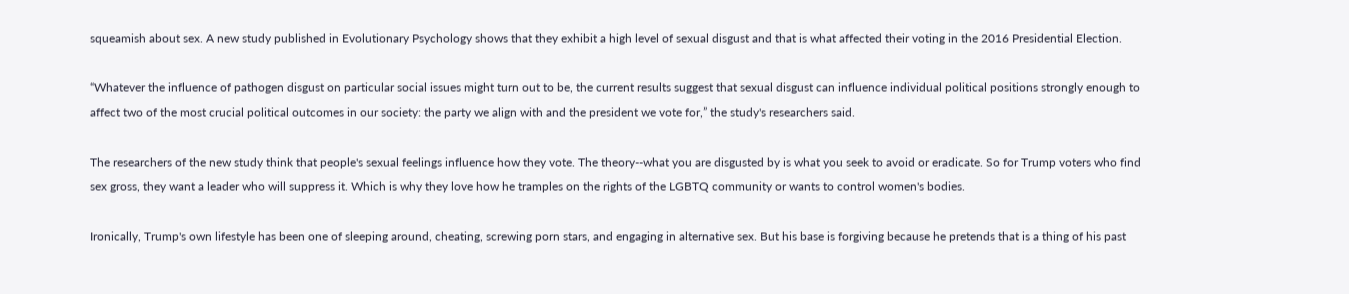squeamish about sex. A new study published in Evolutionary Psychology shows that they exhibit a high level of sexual disgust and that is what affected their voting in the 2016 Presidential Election.

“Whatever the influence of pathogen disgust on particular social issues might turn out to be, the current results suggest that sexual disgust can influence individual political positions strongly enough to affect two of the most crucial political outcomes in our society: the party we align with and the president we vote for,” the study's researchers said.

The researchers of the new study think that people's sexual feelings influence how they vote. The theory--what you are disgusted by is what you seek to avoid or eradicate. So for Trump voters who find sex gross, they want a leader who will suppress it. Which is why they love how he tramples on the rights of the LGBTQ community or wants to control women's bodies.

Ironically, Trump's own lifestyle has been one of sleeping around, cheating, screwing porn stars, and engaging in alternative sex. But his base is forgiving because he pretends that is a thing of his past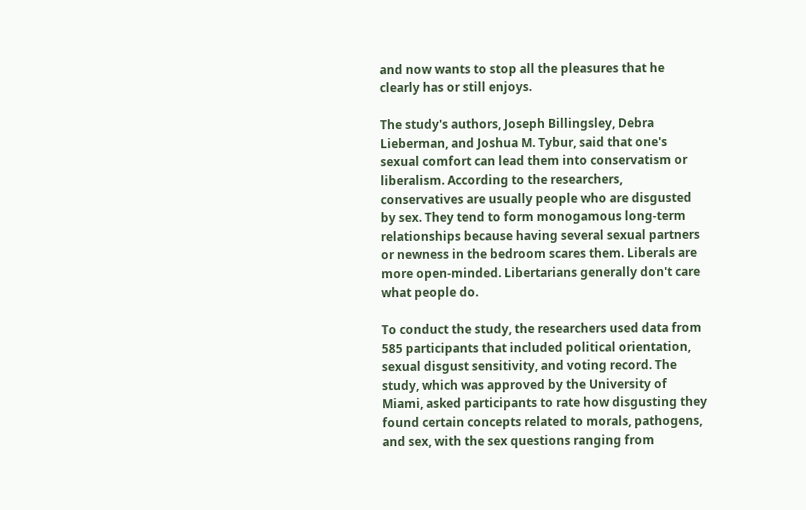and now wants to stop all the pleasures that he clearly has or still enjoys.

The study's authors, Joseph Billingsley, Debra Lieberman, and Joshua M. Tybur, said that one's sexual comfort can lead them into conservatism or liberalism. According to the researchers, conservatives are usually people who are disgusted by sex. They tend to form monogamous long-term relationships because having several sexual partners or newness in the bedroom scares them. Liberals are more open-minded. Libertarians generally don't care what people do.

To conduct the study, the researchers used data from 585 participants that included political orientation, sexual disgust sensitivity, and voting record. The study, which was approved by the University of Miami, asked participants to rate how disgusting they found certain concepts related to morals, pathogens, and sex, with the sex questions ranging from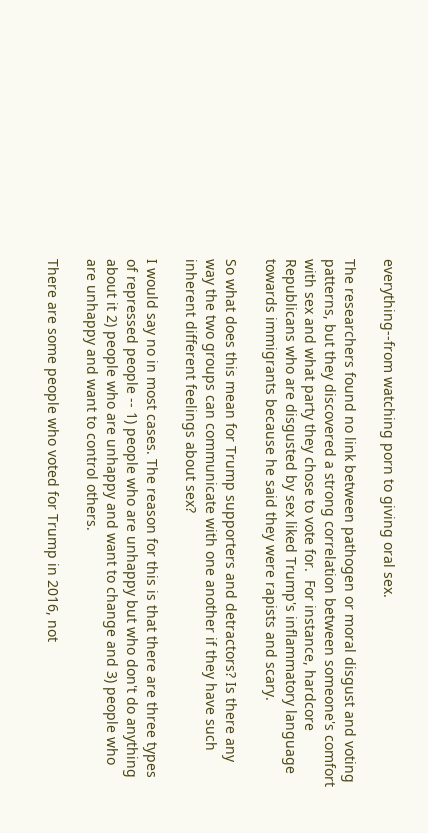everything--from watching porn to giving oral sex.

The researchers found no link between pathogen or moral disgust and voting patterns, but they discovered a strong correlation between someone's comfort with sex and what party they chose to vote for.  For instance, hardcore Republicans who are disgusted by sex liked Trump's inflammatory language towards immigrants because he said they were rapists and scary.

So what does this mean for Trump supporters and detractors? Is there any way the two groups can communicate with one another if they have such inherent different feelings about sex?

I would say no in most cases. The reason for this is that there are three types of repressed people -- 1) people who are unhappy but who don't do anything about it 2) people who are unhappy and want to change and 3) people who are unhappy and want to control others.

There are some people who voted for Trump in 2016, not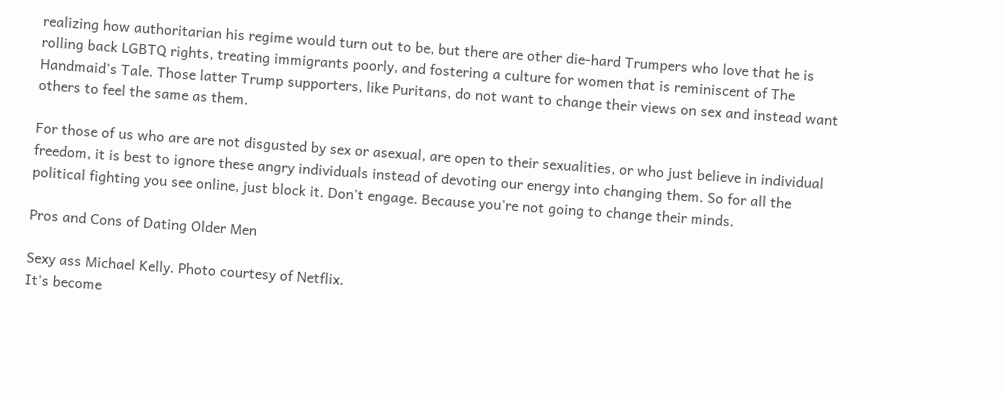realizing how authoritarian his regime would turn out to be, but there are other die-hard Trumpers who love that he is rolling back LGBTQ rights, treating immigrants poorly, and fostering a culture for women that is reminiscent of The Handmaid's Tale. Those latter Trump supporters, like Puritans, do not want to change their views on sex and instead want others to feel the same as them.

For those of us who are are not disgusted by sex or asexual, are open to their sexualities, or who just believe in individual freedom, it is best to ignore these angry individuals instead of devoting our energy into changing them. So for all the political fighting you see online, just block it. Don't engage. Because you're not going to change their minds.

Pros and Cons of Dating Older Men

Sexy ass Michael Kelly. Photo courtesy of Netflix.
It's become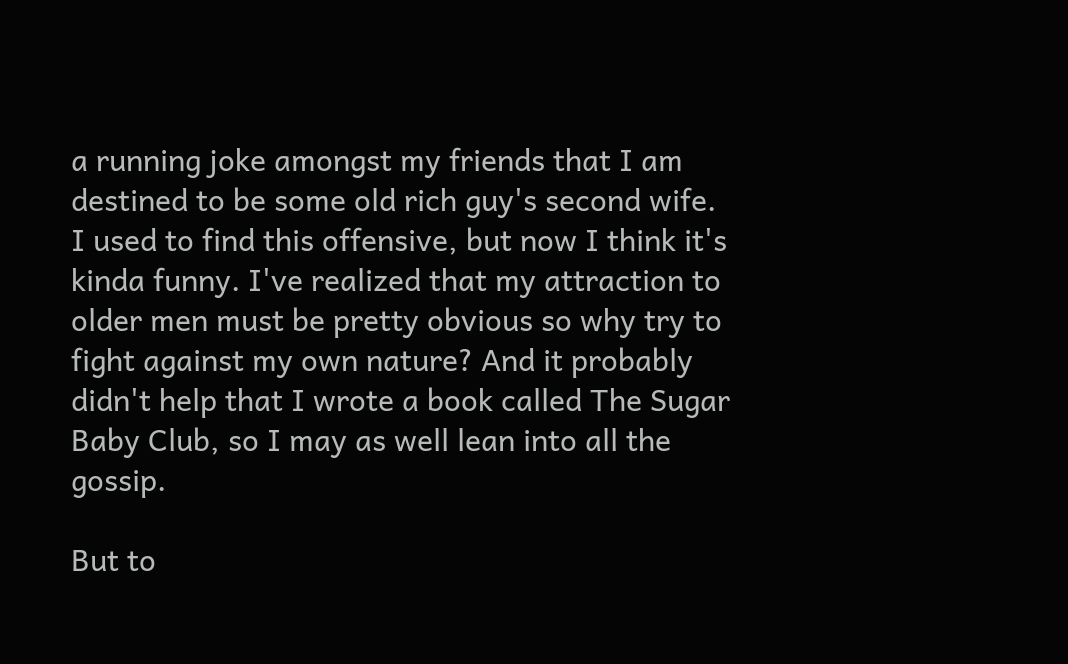a running joke amongst my friends that I am destined to be some old rich guy's second wife. I used to find this offensive, but now I think it's kinda funny. I've realized that my attraction to older men must be pretty obvious so why try to fight against my own nature? And it probably didn't help that I wrote a book called The Sugar Baby Club, so I may as well lean into all the gossip.

But to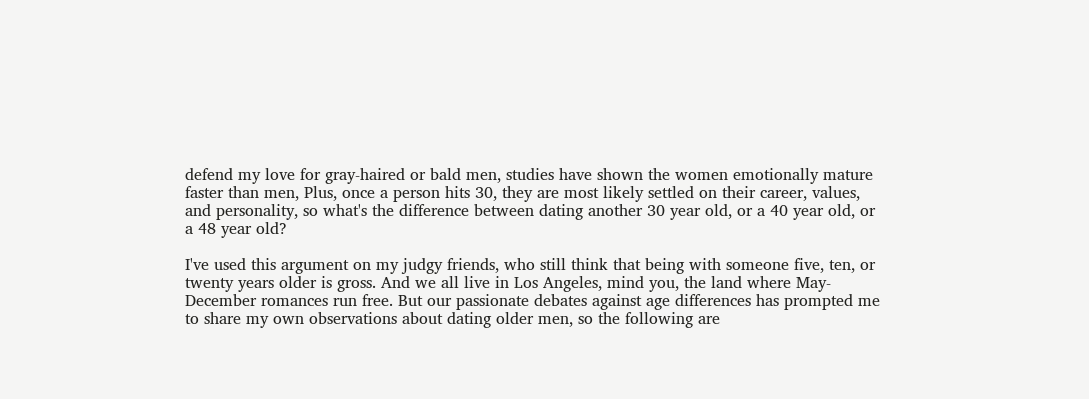defend my love for gray-haired or bald men, studies have shown the women emotionally mature faster than men, Plus, once a person hits 30, they are most likely settled on their career, values, and personality, so what's the difference between dating another 30 year old, or a 40 year old, or a 48 year old?

I've used this argument on my judgy friends, who still think that being with someone five, ten, or twenty years older is gross. And we all live in Los Angeles, mind you, the land where May-December romances run free. But our passionate debates against age differences has prompted me to share my own observations about dating older men, so the following are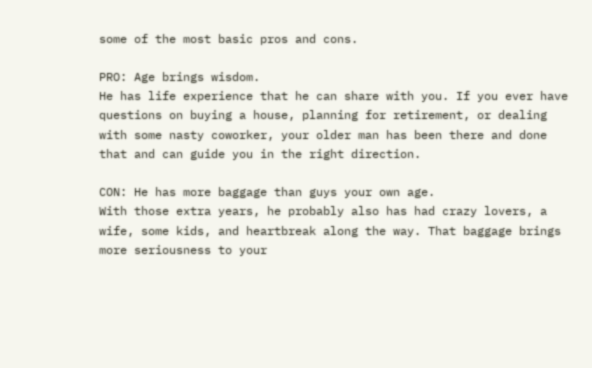some of the most basic pros and cons.

PRO: Age brings wisdom.
He has life experience that he can share with you. If you ever have questions on buying a house, planning for retirement, or dealing with some nasty coworker, your older man has been there and done that and can guide you in the right direction.

CON: He has more baggage than guys your own age.
With those extra years, he probably also has had crazy lovers, a wife, some kids, and heartbreak along the way. That baggage brings more seriousness to your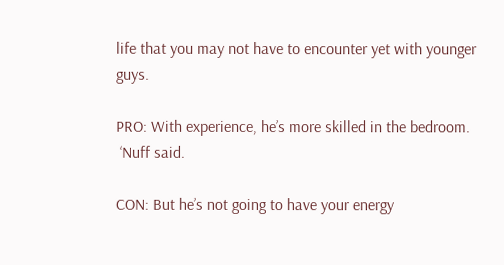life that you may not have to encounter yet with younger guys.

PRO: With experience, he’s more skilled in the bedroom.
 ‘Nuff said.

CON: But he’s not going to have your energy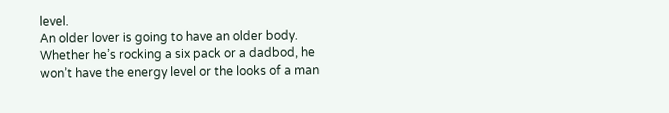level.
An older lover is going to have an older body. Whether he’s rocking a six pack or a dadbod, he won’t have the energy level or the looks of a man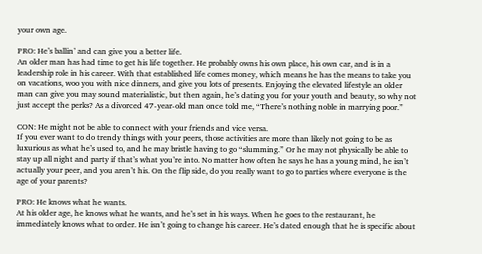your own age.

PRO: He’s ballin’ and can give you a better life.
An older man has had time to get his life together. He probably owns his own place, his own car, and is in a leadership role in his career. With that established life comes money, which means he has the means to take you on vacations, woo you with nice dinners, and give you lots of presents. Enjoying the elevated lifestyle an older man can give you may sound materialistic, but then again, he’s dating you for your youth and beauty, so why not just accept the perks? As a divorced 47-year-old man once told me, “There’s nothing noble in marrying poor.”

CON: He might not be able to connect with your friends and vice versa.
If you ever want to do trendy things with your peers, those activities are more than likely not going to be as luxurious as what he’s used to, and he may bristle having to go “slumming.” Or he may not physically be able to stay up all night and party if that’s what you’re into. No matter how often he says he has a young mind, he isn’t actually your peer, and you aren’t his. On the flip side, do you really want to go to parties where everyone is the age of your parents?

PRO: He knows what he wants.
At his older age, he knows what he wants, and he’s set in his ways. When he goes to the restaurant, he immediately knows what to order. He isn’t going to change his career. He’s dated enough that he is specific about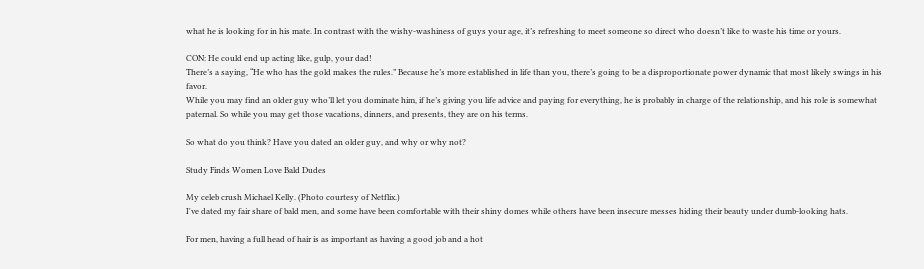what he is looking for in his mate. In contrast with the wishy-washiness of guys your age, it’s refreshing to meet someone so direct who doesn’t like to waste his time or yours.

CON: He could end up acting like, gulp, your dad!
There’s a saying, “He who has the gold makes the rules.” Because he’s more established in life than you, there’s going to be a disproportionate power dynamic that most likely swings in his favor.
While you may find an older guy who’ll let you dominate him, if he’s giving you life advice and paying for everything, he is probably in charge of the relationship, and his role is somewhat paternal. So while you may get those vacations, dinners, and presents, they are on his terms.

So what do you think? Have you dated an older guy, and why or why not?

Study Finds Women Love Bald Dudes

My celeb crush Michael Kelly. (Photo courtesy of Netflix.)
I've dated my fair share of bald men, and some have been comfortable with their shiny domes while others have been insecure messes hiding their beauty under dumb-looking hats.

For men, having a full head of hair is as important as having a good job and a hot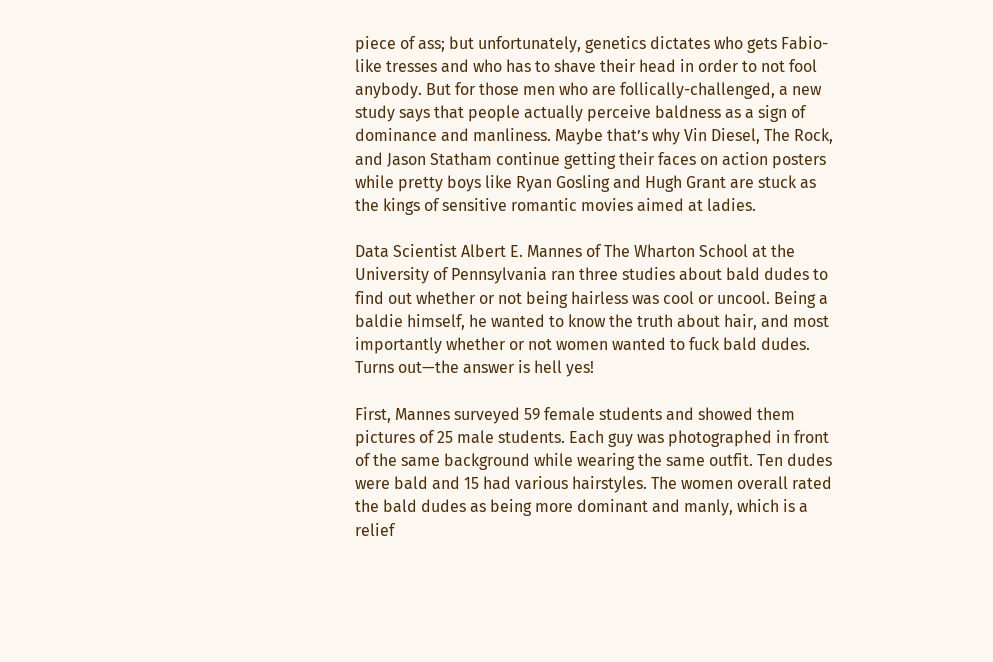piece of ass; but unfortunately, genetics dictates who gets Fabio-like tresses and who has to shave their head in order to not fool anybody. But for those men who are follically-challenged, a new study says that people actually perceive baldness as a sign of dominance and manliness. Maybe that’s why Vin Diesel, The Rock, and Jason Statham continue getting their faces on action posters while pretty boys like Ryan Gosling and Hugh Grant are stuck as the kings of sensitive romantic movies aimed at ladies.

Data Scientist Albert E. Mannes of The Wharton School at the University of Pennsylvania ran three studies about bald dudes to find out whether or not being hairless was cool or uncool. Being a baldie himself, he wanted to know the truth about hair, and most importantly whether or not women wanted to fuck bald dudes. Turns out—the answer is hell yes!

First, Mannes surveyed 59 female students and showed them pictures of 25 male students. Each guy was photographed in front of the same background while wearing the same outfit. Ten dudes were bald and 15 had various hairstyles. The women overall rated the bald dudes as being more dominant and manly, which is a relief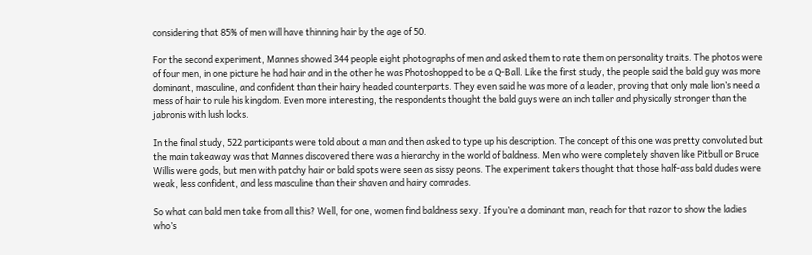considering that 85% of men will have thinning hair by the age of 50.

For the second experiment, Mannes showed 344 people eight photographs of men and asked them to rate them on personality traits. The photos were of four men, in one picture he had hair and in the other he was Photoshopped to be a Q-Ball. Like the first study, the people said the bald guy was more dominant, masculine, and confident than their hairy headed counterparts. They even said he was more of a leader, proving that only male lion’s need a mess of hair to rule his kingdom. Even more interesting, the respondents thought the bald guys were an inch taller and physically stronger than the jabronis with lush locks.

In the final study, 522 participants were told about a man and then asked to type up his description. The concept of this one was pretty convoluted but the main takeaway was that Mannes discovered there was a hierarchy in the world of baldness. Men who were completely shaven like Pitbull or Bruce Willis were gods, but men with patchy hair or bald spots were seen as sissy peons. The experiment takers thought that those half-ass bald dudes were weak, less confident, and less masculine than their shaven and hairy comrades.

So what can bald men take from all this? Well, for one, women find baldness sexy. If you’re a dominant man, reach for that razor to show the ladies who’s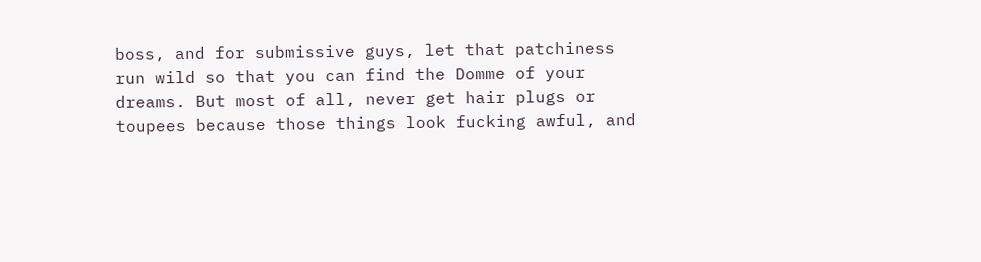boss, and for submissive guys, let that patchiness run wild so that you can find the Domme of your dreams. But most of all, never get hair plugs or toupees because those things look fucking awful, and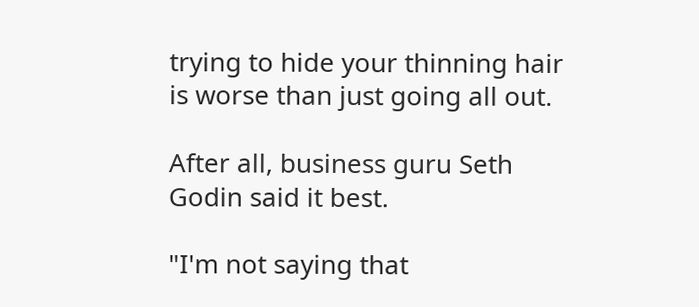trying to hide your thinning hair is worse than just going all out.

After all, business guru Seth Godin said it best.

"I'm not saying that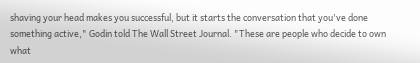shaving your head makes you successful, but it starts the conversation that you've done something active," Godin told The Wall Street Journal. "These are people who decide to own what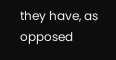they have, as opposed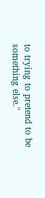to trying to pretend to be something else."